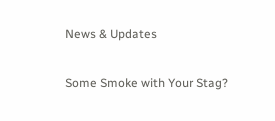News & Updates

Some Smoke with Your Stag?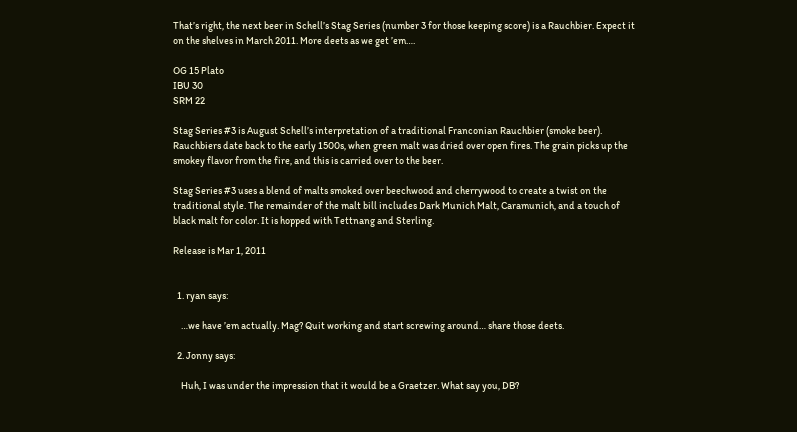That’s right, the next beer in Schell’s Stag Series (number 3 for those keeping score) is a Rauchbier. Expect it on the shelves in March 2011. More deets as we get ’em….

OG 15 Plato
IBU 30
SRM 22

Stag Series #3 is August Schell’s interpretation of a traditional Franconian Rauchbier (smoke beer). Rauchbiers date back to the early 1500s, when green malt was dried over open fires. The grain picks up the smokey flavor from the fire, and this is carried over to the beer.

Stag Series #3 uses a blend of malts smoked over beechwood and cherrywood to create a twist on the traditional style. The remainder of the malt bill includes Dark Munich Malt, Caramunich, and a touch of black malt for color. It is hopped with Tettnang and Sterling.

Release is Mar 1, 2011


  1. ryan says:

    …we have ’em actually. Mag? Quit working and start screwing around… share those deets.

  2. Jonny says:

    Huh, I was under the impression that it would be a Graetzer. What say you, DB?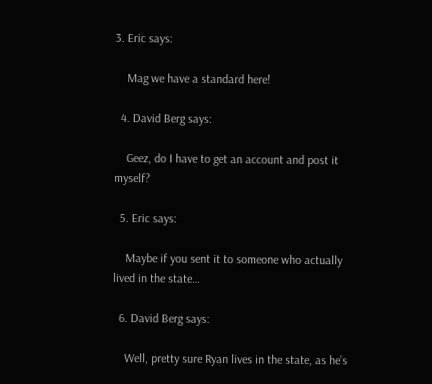3. Eric says:

    Mag we have a standard here!

  4. David Berg says:

    Geez, do I have to get an account and post it myself?

  5. Eric says:

    Maybe if you sent it to someone who actually lived in the state…

  6. David Berg says:

    Well, pretty sure Ryan lives in the state, as he’s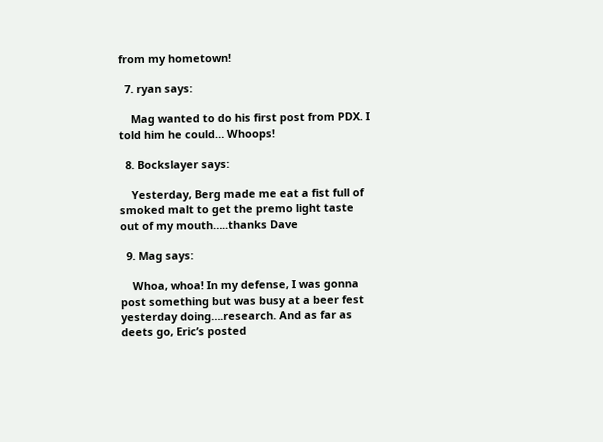from my hometown!

  7. ryan says:

    Mag wanted to do his first post from PDX. I told him he could… Whoops!

  8. Bockslayer says:

    Yesterday, Berg made me eat a fist full of smoked malt to get the premo light taste out of my mouth…..thanks Dave

  9. Mag says:

    Whoa, whoa! In my defense, I was gonna post something but was busy at a beer fest yesterday doing….research. And as far as deets go, Eric’s posted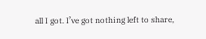all I got. I’ve got nothing left to share,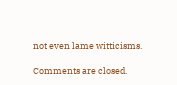not even lame witticisms.

Comments are closed.